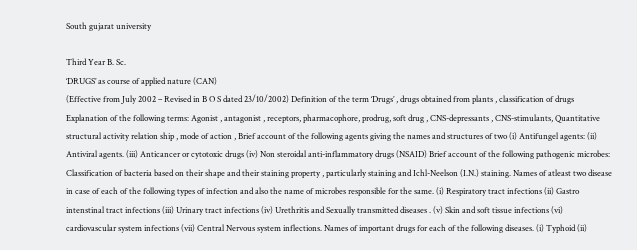South gujarat university

Third Year B. Sc.
‘DRUGS’ as course of applied nature (CAN)
(Effective from July 2002 – Revised in B O S dated 23/10/2002) Definition of the term ‘Drugs’ , drugs obtained from plants , classification of drugs Explanation of the following terms: Agonist , antagonist , receptors, pharmacophore, prodrug, soft drug , CNS-depressants , CNS-stimulants, Quantitative structural activity relation ship , mode of action , Brief account of the following agents giving the names and structures of two (i) Antifungel agents: (ii) Antiviral agents. (iii) Anticancer or cytotoxic drugs (iv) Non steroidal anti-inflammatory drugs (NSAID) Brief account of the following pathogenic microbes: Classification of bacteria based on their shape and their staining property , particularly staining and Ichl-Neelson (I.N.) staining. Names of atleast two disease in case of each of the following types of infection and also the name of microbes responsible for the same. (i) Respiratory tract infections (ii) Gastro intenstinal tract infections (iii) Urinary tract infections (iv) Urethritis and Sexually transmitted diseases . (v) Skin and soft tissue infections (vi) cardiovascular system infections (vii) Central Nervous system inflections. Names of important drugs for each of the following diseases. (i) Typhoid (ii)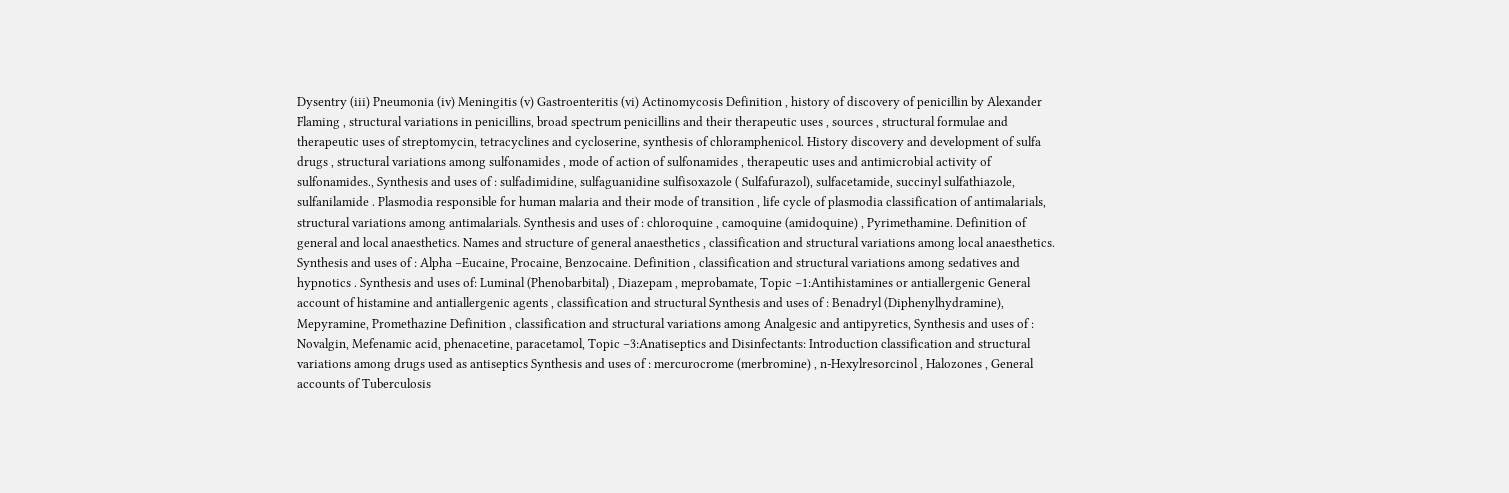Dysentry (iii) Pneumonia (iv) Meningitis (v) Gastroenteritis (vi) Actinomycosis Definition , history of discovery of penicillin by Alexander Flaming , structural variations in penicillins, broad spectrum penicillins and their therapeutic uses , sources , structural formulae and therapeutic uses of streptomycin, tetracyclines and cycloserine, synthesis of chloramphenicol. History discovery and development of sulfa drugs , structural variations among sulfonamides , mode of action of sulfonamides , therapeutic uses and antimicrobial activity of sulfonamides., Synthesis and uses of : sulfadimidine, sulfaguanidine sulfisoxazole ( Sulfafurazol), sulfacetamide, succinyl sulfathiazole, sulfanilamide . Plasmodia responsible for human malaria and their mode of transition , life cycle of plasmodia classification of antimalarials, structural variations among antimalarials. Synthesis and uses of : chloroquine , camoquine (amidoquine) , Pyrimethamine. Definition of general and local anaesthetics. Names and structure of general anaesthetics , classification and structural variations among local anaesthetics. Synthesis and uses of : Alpha –Eucaine, Procaine, Benzocaine. Definition , classification and structural variations among sedatives and hypnotics . Synthesis and uses of: Luminal (Phenobarbital) , Diazepam , meprobamate, Topic –1:Antihistamines or antiallergenic General account of histamine and antiallergenic agents , classification and structural Synthesis and uses of : Benadryl (Diphenylhydramine), Mepyramine, Promethazine Definition , classification and structural variations among Analgesic and antipyretics, Synthesis and uses of : Novalgin, Mefenamic acid, phenacetine, paracetamol, Topic –3:Anatiseptics and Disinfectants: Introduction classification and structural variations among drugs used as antiseptics Synthesis and uses of : mercurocrome (merbromine) , n-Hexylresorcinol , Halozones , General accounts of Tuberculosis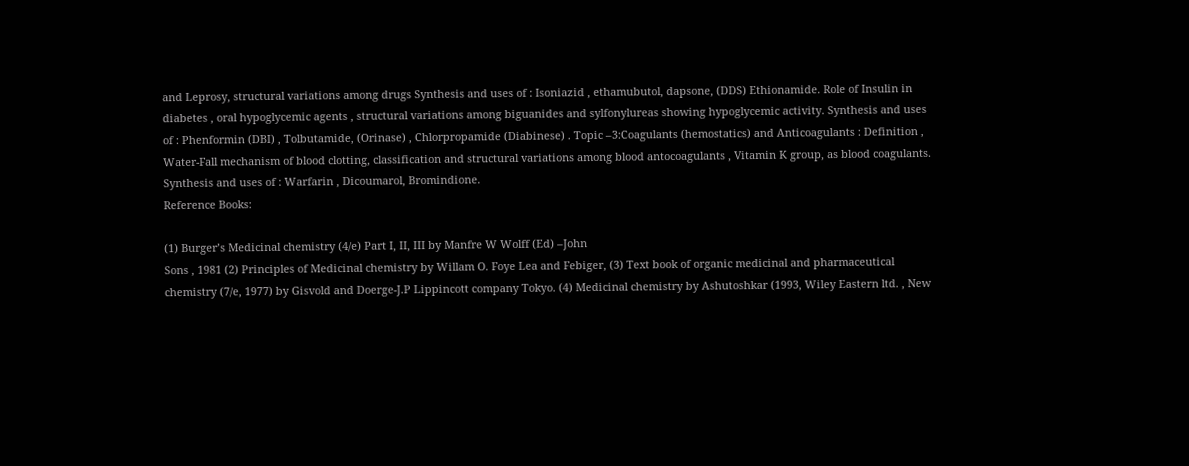and Leprosy, structural variations among drugs Synthesis and uses of : Isoniazid , ethamubutol, dapsone, (DDS) Ethionamide. Role of Insulin in diabetes , oral hypoglycemic agents , structural variations among biguanides and sylfonylureas showing hypoglycemic activity. Synthesis and uses of : Phenformin (DBI) , Tolbutamide, (Orinase) , Chlorpropamide (Diabinese) . Topic –3:Coagulants (hemostatics) and Anticoagulants : Definition , Water-Fall mechanism of blood clotting, classification and structural variations among blood antocoagulants , Vitamin K group, as blood coagulants. Synthesis and uses of : Warfarin , Dicoumarol, Bromindione.
Reference Books:

(1) Burger’s Medicinal chemistry (4/e) Part I, II, III by Manfre W Wolff (Ed) –John
Sons , 1981 (2) Principles of Medicinal chemistry by Willam O. Foye Lea and Febiger, (3) Text book of organic medicinal and pharmaceutical chemistry (7/e, 1977) by Gisvold and Doerge-J.P Lippincott company Tokyo. (4) Medicinal chemistry by Ashutoshkar (1993, Wiley Eastern ltd. , New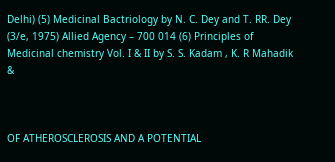Delhi) (5) Medicinal Bactriology by N. C. Dey and T. RR. Dey (3/e, 1975) Allied Agency – 700 014 (6) Principles of Medicinal chemistry Vol. I & II by S. S. Kadam , K. R Mahadik &



OF ATHEROSCLEROSIS AND A POTENTIAL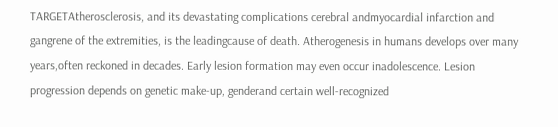TARGETAtherosclerosis, and its devastating complications cerebral andmyocardial infarction and gangrene of the extremities, is the leadingcause of death. Atherogenesis in humans develops over many years,often reckoned in decades. Early lesion formation may even occur inadolescence. Lesion progression depends on genetic make-up, genderand certain well-recognized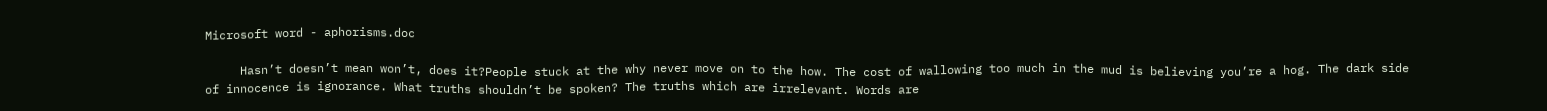Microsoft word - aphorisms.doc

     Hasn’t doesn’t mean won’t, does it?People stuck at the why never move on to the how. The cost of wallowing too much in the mud is believing you’re a hog. The dark side of innocence is ignorance. What truths shouldn’t be spoken? The truths which are irrelevant. Words are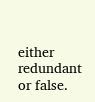either redundant or false.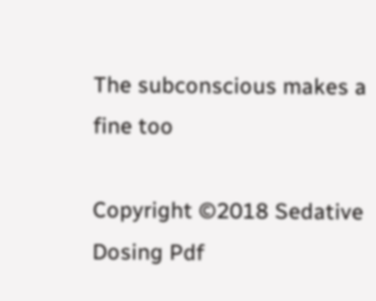The subconscious makes a fine too

Copyright ©2018 Sedative Dosing Pdf